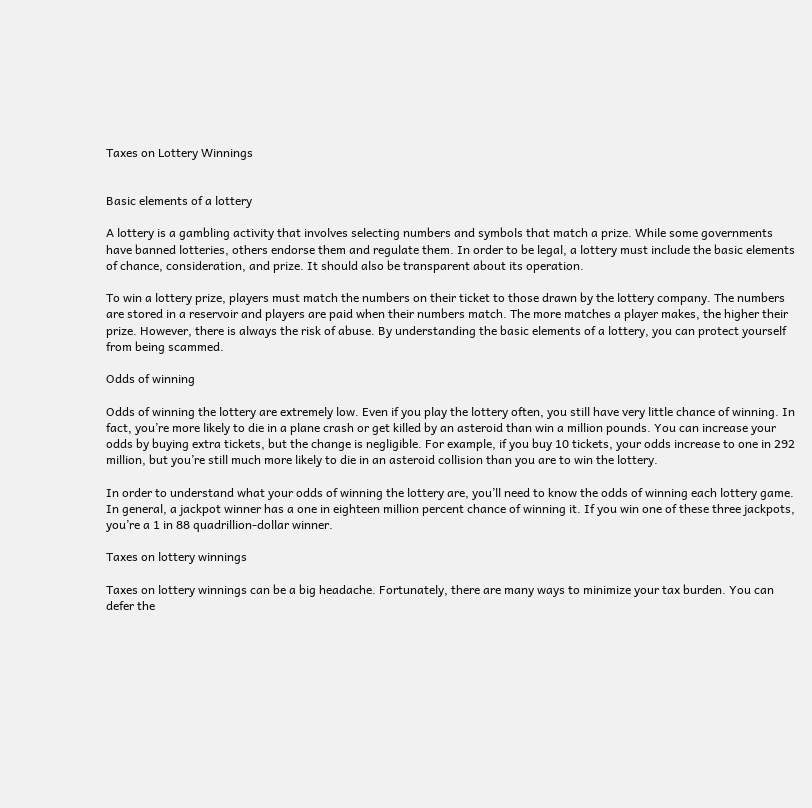Taxes on Lottery Winnings


Basic elements of a lottery

A lottery is a gambling activity that involves selecting numbers and symbols that match a prize. While some governments have banned lotteries, others endorse them and regulate them. In order to be legal, a lottery must include the basic elements of chance, consideration, and prize. It should also be transparent about its operation.

To win a lottery prize, players must match the numbers on their ticket to those drawn by the lottery company. The numbers are stored in a reservoir and players are paid when their numbers match. The more matches a player makes, the higher their prize. However, there is always the risk of abuse. By understanding the basic elements of a lottery, you can protect yourself from being scammed.

Odds of winning

Odds of winning the lottery are extremely low. Even if you play the lottery often, you still have very little chance of winning. In fact, you’re more likely to die in a plane crash or get killed by an asteroid than win a million pounds. You can increase your odds by buying extra tickets, but the change is negligible. For example, if you buy 10 tickets, your odds increase to one in 292 million, but you’re still much more likely to die in an asteroid collision than you are to win the lottery.

In order to understand what your odds of winning the lottery are, you’ll need to know the odds of winning each lottery game. In general, a jackpot winner has a one in eighteen million percent chance of winning it. If you win one of these three jackpots, you’re a 1 in 88 quadrillion-dollar winner.

Taxes on lottery winnings

Taxes on lottery winnings can be a big headache. Fortunately, there are many ways to minimize your tax burden. You can defer the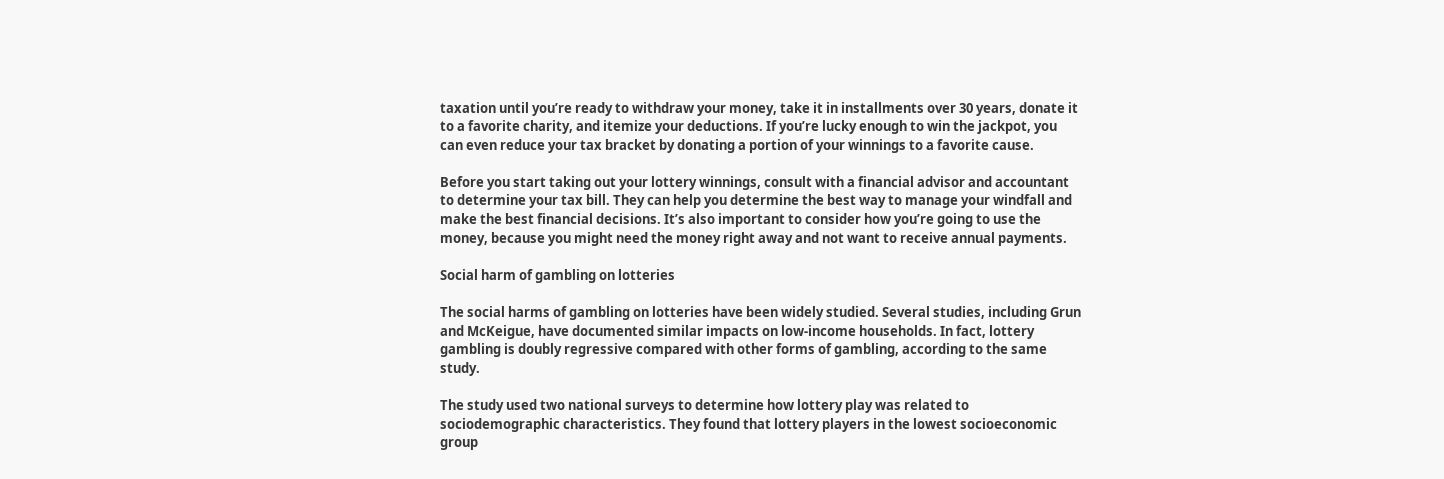taxation until you’re ready to withdraw your money, take it in installments over 30 years, donate it to a favorite charity, and itemize your deductions. If you’re lucky enough to win the jackpot, you can even reduce your tax bracket by donating a portion of your winnings to a favorite cause.

Before you start taking out your lottery winnings, consult with a financial advisor and accountant to determine your tax bill. They can help you determine the best way to manage your windfall and make the best financial decisions. It’s also important to consider how you’re going to use the money, because you might need the money right away and not want to receive annual payments.

Social harm of gambling on lotteries

The social harms of gambling on lotteries have been widely studied. Several studies, including Grun and McKeigue, have documented similar impacts on low-income households. In fact, lottery gambling is doubly regressive compared with other forms of gambling, according to the same study.

The study used two national surveys to determine how lottery play was related to sociodemographic characteristics. They found that lottery players in the lowest socioeconomic group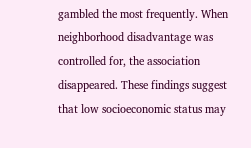gambled the most frequently. When neighborhood disadvantage was controlled for, the association disappeared. These findings suggest that low socioeconomic status may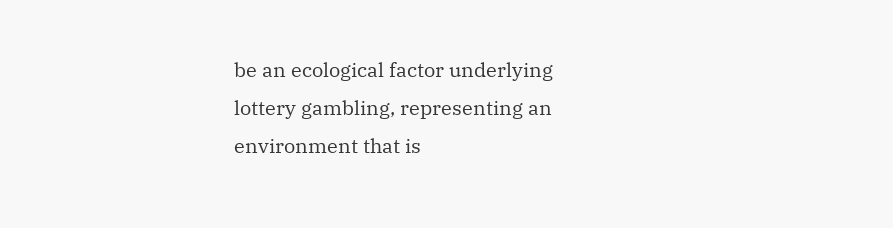be an ecological factor underlying lottery gambling, representing an environment that is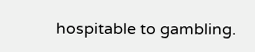hospitable to gambling.